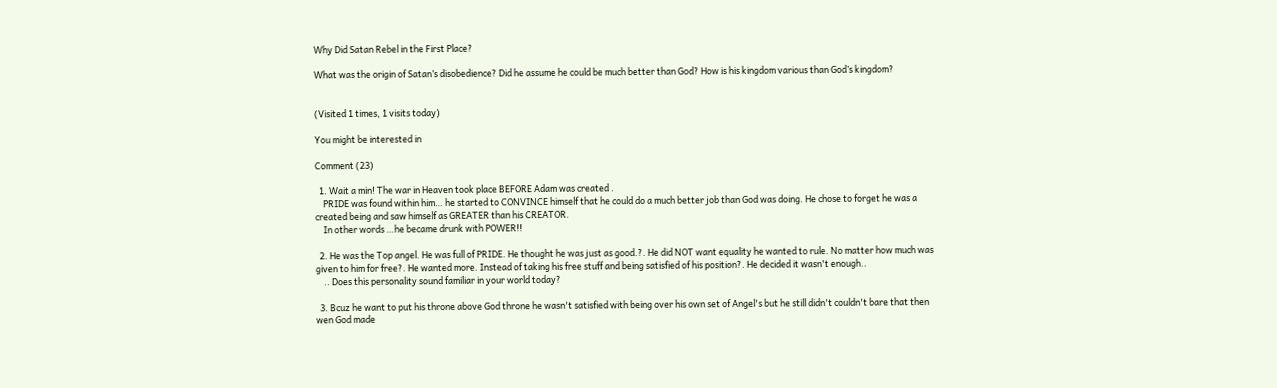Why Did Satan Rebel in the First Place?

What was the origin of Satan’s disobedience? Did he assume he could be much better than God? How is his kingdom various than God’s kingdom?


(Visited 1 times, 1 visits today)

You might be interested in

Comment (23)

  1. Wait a min! The war in Heaven took place BEFORE Adam was created .
    PRIDE was found within him… he started to CONVINCE himself that he could do a much better job than God was doing. He chose to forget he was a created being and saw himself as GREATER than his CREATOR.
    In other words …he became drunk with POWER!!

  2. He was the Top angel. He was full of PRIDE. He thought he was just as good.?. He did NOT want equality he wanted to rule. No matter how much was given to him for free?. He wanted more. Instead of taking his free stuff and being satisfied of his position?. He decided it wasn't enough..
    .. Does this personality sound familiar in your world today?

  3. Bcuz he want to put his throne above God throne he wasn't satisfied with being over his own set of Angel's but he still didn't couldn't bare that then wen God made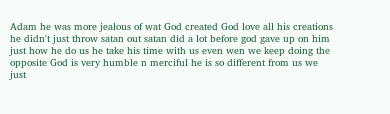Adam he was more jealous of wat God created God love all his creations he didn't just throw satan out satan did a lot before god gave up on him just how he do us he take his time with us even wen we keep doing the opposite God is very humble n merciful he is so different from us we just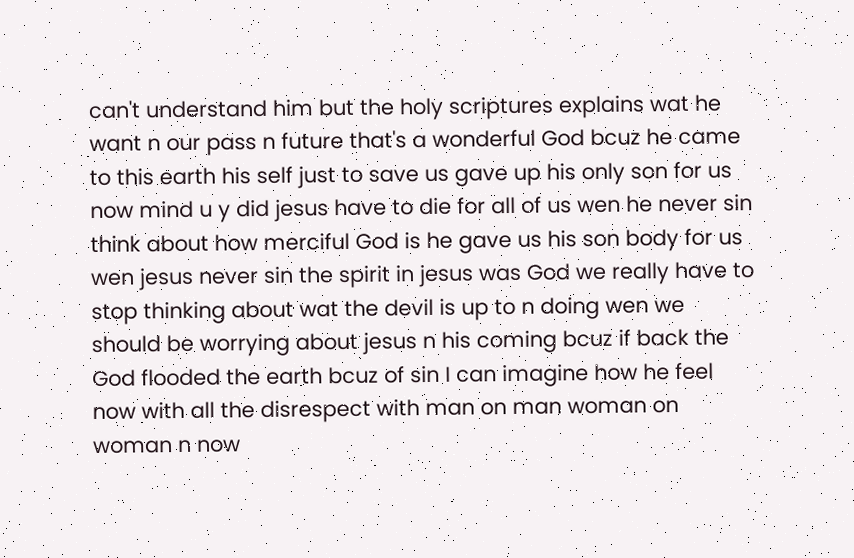can't understand him but the holy scriptures explains wat he want n our pass n future that's a wonderful God bcuz he came to this earth his self just to save us gave up his only son for us now mind u y did jesus have to die for all of us wen he never sin think about how merciful God is he gave us his son body for us wen jesus never sin the spirit in jesus was God we really have to stop thinking about wat the devil is up to n doing wen we should be worrying about jesus n his coming bcuz if back the God flooded the earth bcuz of sin I can imagine how he feel now with all the disrespect with man on man woman on woman n now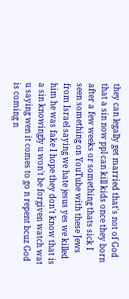they can legally get married that's not of God that a sin now ppl can kill kids once they born after a few weeks or something thats sick I seen something on YouTube with these Jews from Israel saying we hate jesus yes we killed him he was fake I hope they don't know that is a sin knowingly u won't be forgiven watch wat u saying wen it comes to go n repent bcuz God is coming n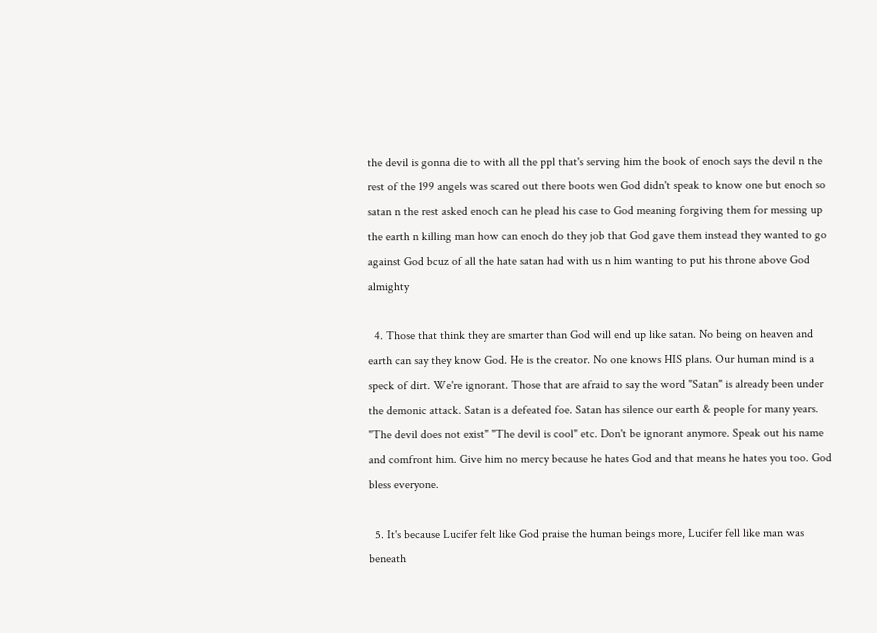the devil is gonna die to with all the ppl that's serving him the book of enoch says the devil n the rest of the 199 angels was scared out there boots wen God didn't speak to know one but enoch so satan n the rest asked enoch can he plead his case to God meaning forgiving them for messing up the earth n killing man how can enoch do they job that God gave them instead they wanted to go against God bcuz of all the hate satan had with us n him wanting to put his throne above God almighty

  4. Those that think they are smarter than God will end up like satan. No being on heaven and earth can say they know God. He is the creator. No one knows HIS plans. Our human mind is a speck of dirt. We're ignorant. Those that are afraid to say the word "Satan" is already been under the demonic attack. Satan is a defeated foe. Satan has silence our earth & people for many years. "The devil does not exist" "The devil is cool" etc. Don't be ignorant anymore. Speak out his name and comfront him. Give him no mercy because he hates God and that means he hates you too. God bless everyone.

  5. It's because Lucifer felt like God praise the human beings more, Lucifer fell like man was beneath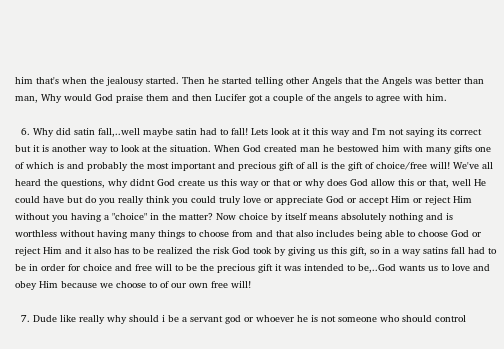him that's when the jealousy started. Then he started telling other Angels that the Angels was better than man, Why would God praise them and then Lucifer got a couple of the angels to agree with him.

  6. Why did satin fall,..well maybe satin had to fall! Lets look at it this way and I'm not saying its correct but it is another way to look at the situation. When God created man he bestowed him with many gifts one of which is and probably the most important and precious gift of all is the gift of choice/free will! We've all heard the questions, why didnt God create us this way or that or why does God allow this or that, well He could have but do you really think you could truly love or appreciate God or accept Him or reject Him without you having a "choice" in the matter? Now choice by itself means absolutely nothing and is worthless without having many things to choose from and that also includes being able to choose God or reject Him and it also has to be realized the risk God took by giving us this gift, so in a way satins fall had to be in order for choice and free will to be the precious gift it was intended to be,..God wants us to love and obey Him because we choose to of our own free will!

  7. Dude like really why should i be a servant god or whoever he is not someone who should control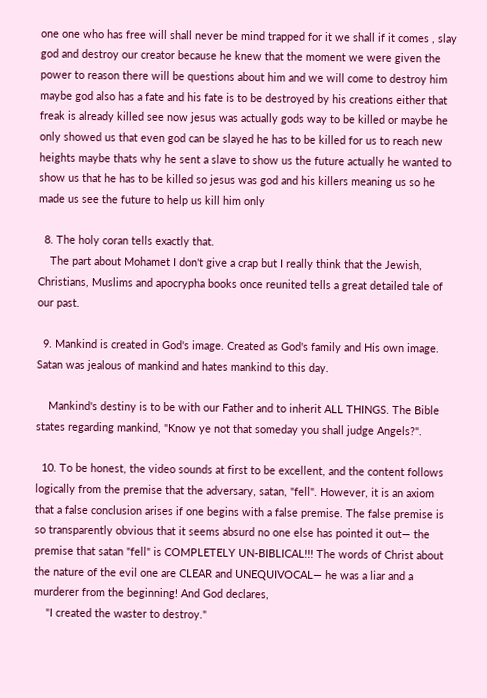one one who has free will shall never be mind trapped for it we shall if it comes , slay god and destroy our creator because he knew that the moment we were given the power to reason there will be questions about him and we will come to destroy him maybe god also has a fate and his fate is to be destroyed by his creations either that freak is already killed see now jesus was actually gods way to be killed or maybe he only showed us that even god can be slayed he has to be killed for us to reach new heights maybe thats why he sent a slave to show us the future actually he wanted to show us that he has to be killed so jesus was god and his killers meaning us so he made us see the future to help us kill him only

  8. The holy coran tells exactly that.
    The part about Mohamet I don't give a crap but I really think that the Jewish, Christians, Muslims and apocrypha books once reunited tells a great detailed tale of our past.

  9. Mankind is created in God's image. Created as God's family and His own image. Satan was jealous of mankind and hates mankind to this day.

    Mankind's destiny is to be with our Father and to inherit ALL THINGS. The Bible states regarding mankind, "Know ye not that someday you shall judge Angels?".

  10. To be honest, the video sounds at first to be excellent, and the content follows logically from the premise that the adversary, satan, "fell". However, it is an axiom that a false conclusion arises if one begins with a false premise. The false premise is so transparently obvious that it seems absurd no one else has pointed it out— the premise that satan "fell" is COMPLETELY UN-BIBLICAL!!! The words of Christ about the nature of the evil one are CLEAR and UNEQUIVOCAL— he was a liar and a murderer from the beginning! And God declares,
    "I created the waster to destroy."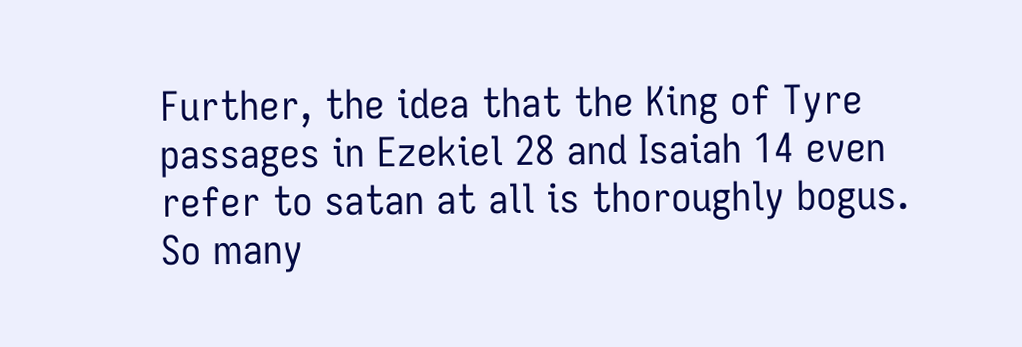Further, the idea that the King of Tyre passages in Ezekiel 28 and Isaiah 14 even refer to satan at all is thoroughly bogus. So many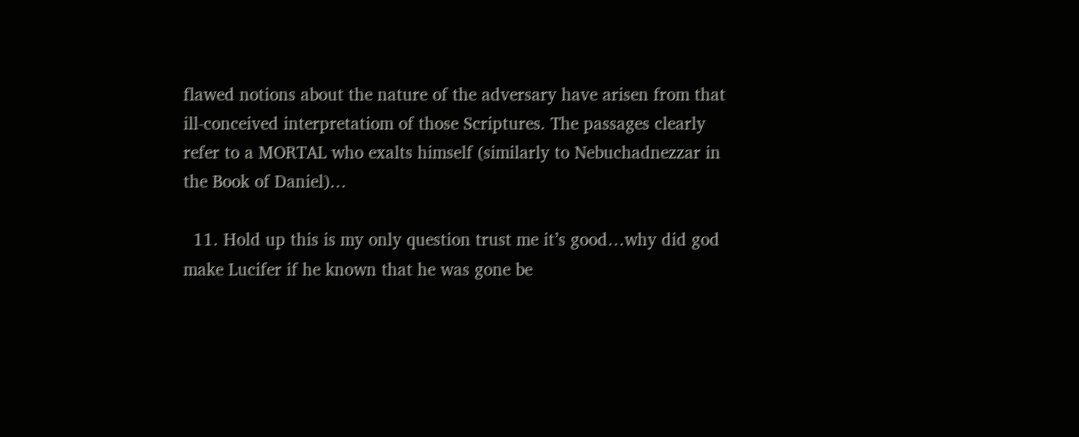flawed notions about the nature of the adversary have arisen from that ill-conceived interpretatiom of those Scriptures. The passages clearly refer to a MORTAL who exalts himself (similarly to Nebuchadnezzar in the Book of Daniel)…

  11. Hold up this is my only question trust me it’s good…why did god make Lucifer if he known that he was gone be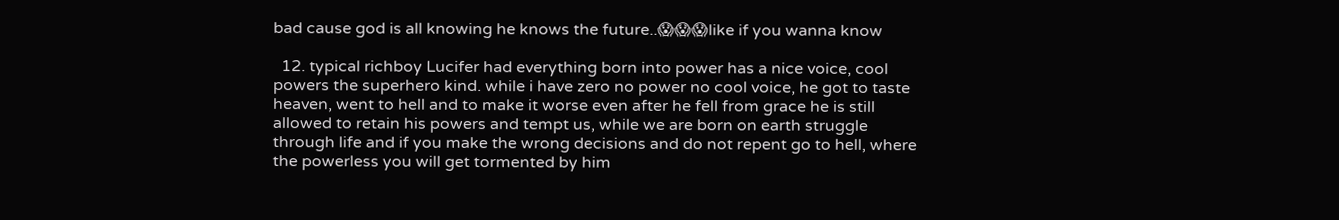bad cause god is all knowing he knows the future..😱😱😱like if you wanna know

  12. typical richboy Lucifer had everything born into power has a nice voice, cool powers the superhero kind. while i have zero no power no cool voice, he got to taste heaven, went to hell and to make it worse even after he fell from grace he is still allowed to retain his powers and tempt us, while we are born on earth struggle through life and if you make the wrong decisions and do not repent go to hell, where the powerless you will get tormented by him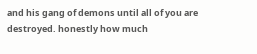and his gang of demons until all of you are destroyed. honestly how much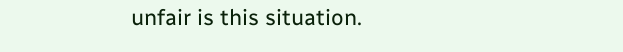unfair is this situation.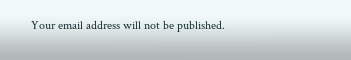Your email address will not be published.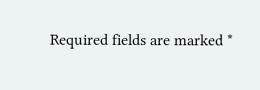Required fields are marked *